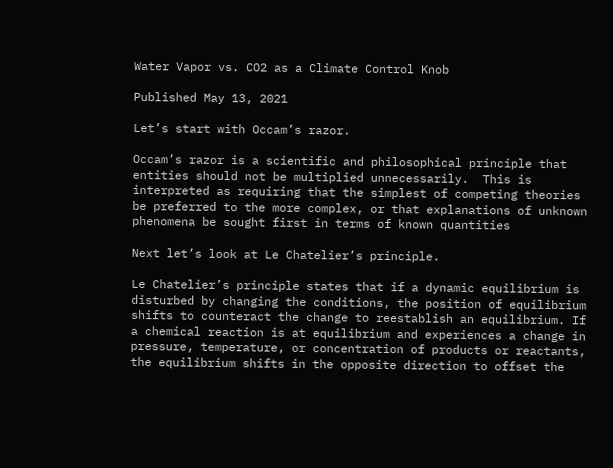Water Vapor vs. CO2 as a Climate Control Knob

Published May 13, 2021

Let’s start with Occam’s razor.

Occam’s razor is a scientific and philosophical principle that entities should not be multiplied unnecessarily.  This is interpreted as requiring that the simplest of competing theories be preferred to the more complex, or that explanations of unknown phenomena be sought first in terms of known quantities

Next let’s look at Le Chatelier’s principle.

Le Chatelier’s principle states that if a dynamic equilibrium is disturbed by changing the conditions, the position of equilibrium shifts to counteract the change to reestablish an equilibrium. If a chemical reaction is at equilibrium and experiences a change in pressure, temperature, or concentration of products or reactants, the equilibrium shifts in the opposite direction to offset the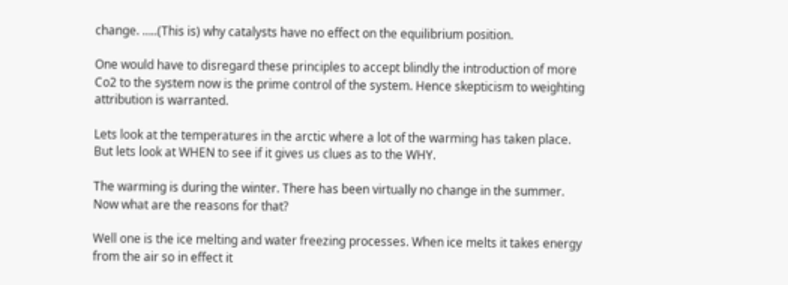change. …..(This is) why catalysts have no effect on the equilibrium position.

One would have to disregard these principles to accept blindly the introduction of more Co2 to the system now is the prime control of the system. Hence skepticism to weighting attribution is warranted.

Lets look at the temperatures in the arctic where a lot of the warming has taken place. But lets look at WHEN to see if it gives us clues as to the WHY.

The warming is during the winter. There has been virtually no change in the summer. Now what are the reasons for that?

Well one is the ice melting and water freezing processes. When ice melts it takes energy from the air so in effect it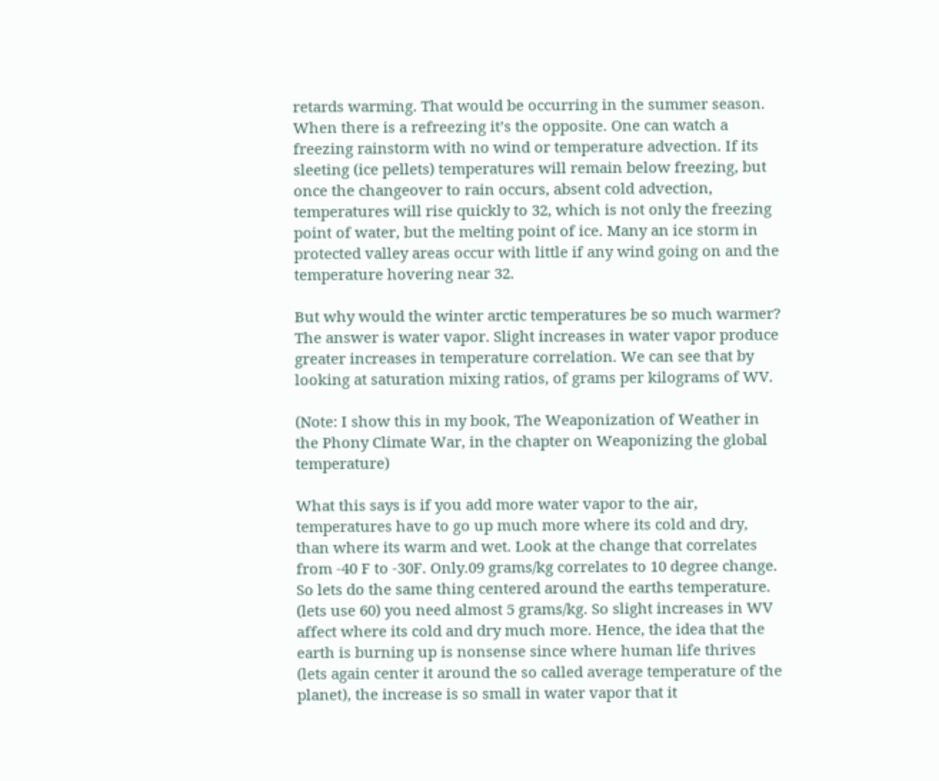retards warming. That would be occurring in the summer season. When there is a refreezing it’s the opposite. One can watch a freezing rainstorm with no wind or temperature advection. If its sleeting (ice pellets) temperatures will remain below freezing, but once the changeover to rain occurs, absent cold advection, temperatures will rise quickly to 32, which is not only the freezing point of water, but the melting point of ice. Many an ice storm in protected valley areas occur with little if any wind going on and the temperature hovering near 32.

But why would the winter arctic temperatures be so much warmer? The answer is water vapor. Slight increases in water vapor produce greater increases in temperature correlation. We can see that by looking at saturation mixing ratios, of grams per kilograms of WV.

(Note: I show this in my book, The Weaponization of Weather in the Phony Climate War, in the chapter on Weaponizing the global temperature)

What this says is if you add more water vapor to the air, temperatures have to go up much more where its cold and dry, than where its warm and wet. Look at the change that correlates from -40 F to -30F. Only.09 grams/kg correlates to 10 degree change. So lets do the same thing centered around the earths temperature. (lets use 60) you need almost 5 grams/kg. So slight increases in WV affect where its cold and dry much more. Hence, the idea that the earth is burning up is nonsense since where human life thrives (lets again center it around the so called average temperature of the planet), the increase is so small in water vapor that it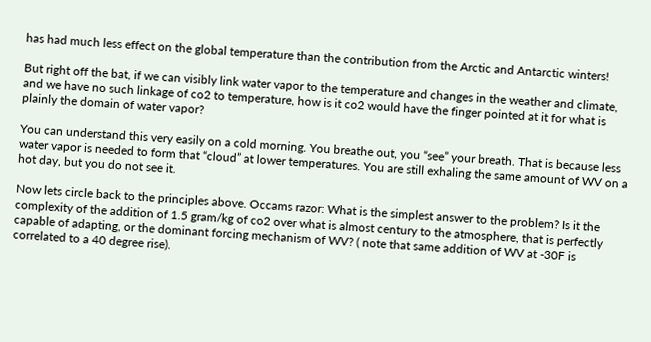has had much less effect on the global temperature than the contribution from the Arctic and Antarctic winters!

But right off the bat, if we can visibly link water vapor to the temperature and changes in the weather and climate, and we have no such linkage of co2 to temperature, how is it co2 would have the finger pointed at it for what is plainly the domain of water vapor?

You can understand this very easily on a cold morning. You breathe out, you “see” your breath. That is because less water vapor is needed to form that “cloud” at lower temperatures. You are still exhaling the same amount of WV on a hot day, but you do not see it.

Now lets circle back to the principles above. Occams razor: What is the simplest answer to the problem? Is it the complexity of the addition of 1.5 gram/kg of co2 over what is almost century to the atmosphere, that is perfectly capable of adapting, or the dominant forcing mechanism of WV? ( note that same addition of WV at -30F is correlated to a 40 degree rise).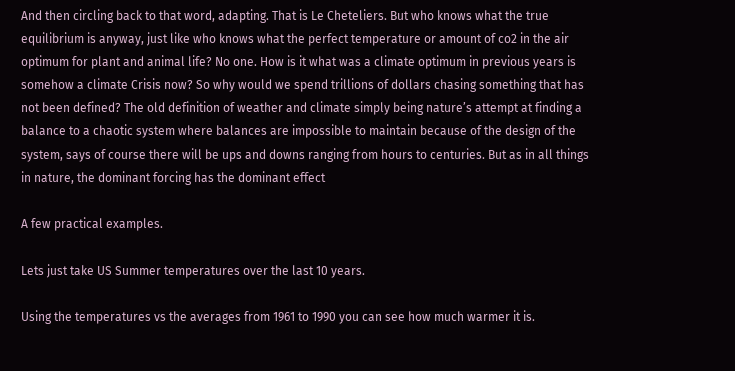And then circling back to that word, adapting. That is Le Cheteliers. But who knows what the true equilibrium is anyway, just like who knows what the perfect temperature or amount of co2 in the air optimum for plant and animal life? No one. How is it what was a climate optimum in previous years is somehow a climate Crisis now? So why would we spend trillions of dollars chasing something that has not been defined? The old definition of weather and climate simply being nature’s attempt at finding a balance to a chaotic system where balances are impossible to maintain because of the design of the system, says of course there will be ups and downs ranging from hours to centuries. But as in all things in nature, the dominant forcing has the dominant effect

A few practical examples.

Lets just take US Summer temperatures over the last 10 years.

Using the temperatures vs the averages from 1961 to 1990 you can see how much warmer it is.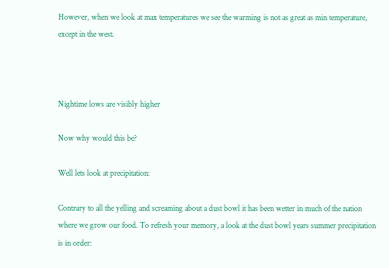However, when we look at max temperatures we see the warming is not as great as min temperature, except in the west.



Nightime lows are visibly higher

Now why would this be?

Well lets look at precipitation:

Contrary to all the yelling and screaming about a dust bowl it has been wetter in much of the nation where we grow our food. To refresh your memory, a look at the dust bowl years summer precipitation is in order: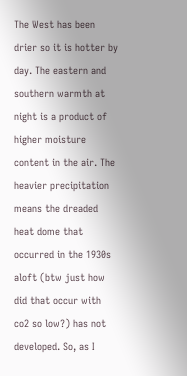The West has been drier so it is hotter by day. The eastern and southern warmth at night is a product of higher moisture content in the air. The heavier precipitation means the dreaded heat dome that occurred in the 1930s aloft (btw just how did that occur with co2 so low?) has not developed. So, as I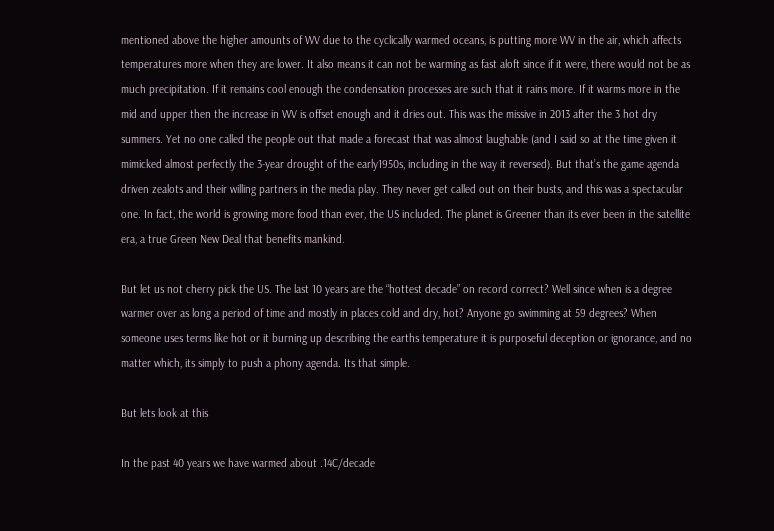mentioned above the higher amounts of WV due to the cyclically warmed oceans, is putting more WV in the air, which affects temperatures more when they are lower. It also means it can not be warming as fast aloft since if it were, there would not be as much precipitation. If it remains cool enough the condensation processes are such that it rains more. If it warms more in the mid and upper then the increase in WV is offset enough and it dries out. This was the missive in 2013 after the 3 hot dry summers. Yet no one called the people out that made a forecast that was almost laughable (and I said so at the time given it mimicked almost perfectly the 3-year drought of the early1950s, including in the way it reversed). But that’s the game agenda driven zealots and their willing partners in the media play. They never get called out on their busts, and this was a spectacular one. In fact, the world is growing more food than ever, the US included. The planet is Greener than its ever been in the satellite era, a true Green New Deal that benefits mankind.

But let us not cherry pick the US. The last 10 years are the “hottest decade” on record correct? Well since when is a degree warmer over as long a period of time and mostly in places cold and dry, hot? Anyone go swimming at 59 degrees? When someone uses terms like hot or it burning up describing the earths temperature it is purposeful deception or ignorance, and no matter which, its simply to push a phony agenda. Its that simple.

But lets look at this

In the past 40 years we have warmed about .14C/decade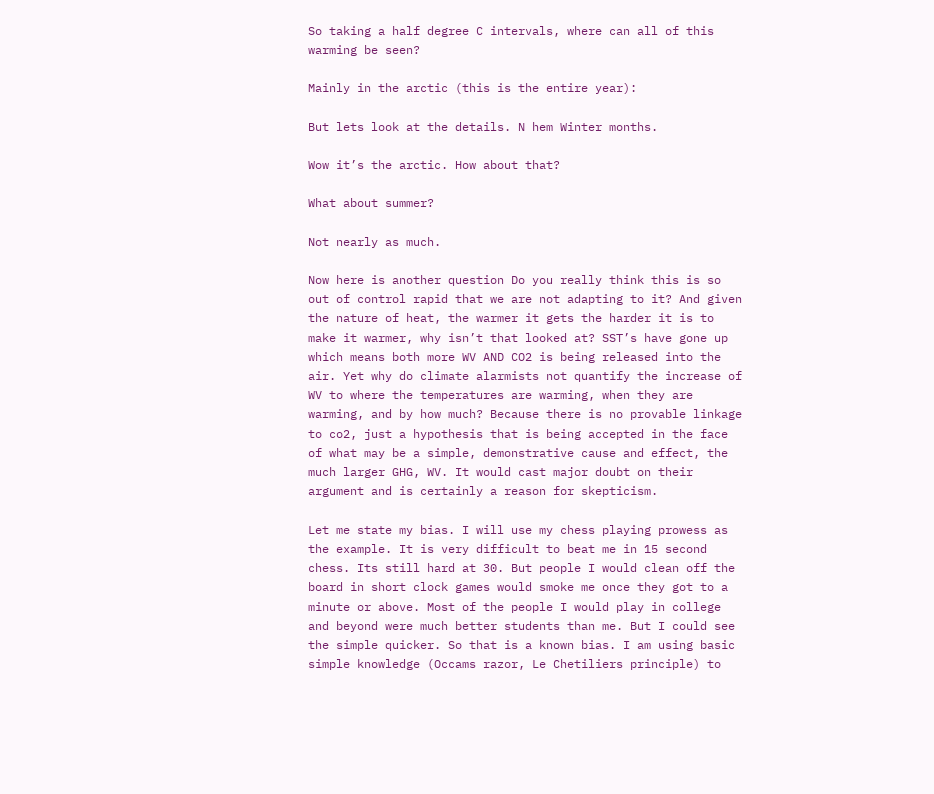So taking a half degree C intervals, where can all of this warming be seen?

Mainly in the arctic (this is the entire year):

But lets look at the details. N hem Winter months.

Wow it’s the arctic. How about that?

What about summer?

Not nearly as much.

Now here is another question Do you really think this is so out of control rapid that we are not adapting to it? And given the nature of heat, the warmer it gets the harder it is to make it warmer, why isn’t that looked at? SST’s have gone up which means both more WV AND CO2 is being released into the air. Yet why do climate alarmists not quantify the increase of WV to where the temperatures are warming, when they are warming, and by how much? Because there is no provable linkage to co2, just a hypothesis that is being accepted in the face of what may be a simple, demonstrative cause and effect, the much larger GHG, WV. It would cast major doubt on their argument and is certainly a reason for skepticism.

Let me state my bias. I will use my chess playing prowess as the example. It is very difficult to beat me in 15 second chess. Its still hard at 30. But people I would clean off the board in short clock games would smoke me once they got to a minute or above. Most of the people I would play in college and beyond were much better students than me. But I could see the simple quicker. So that is a known bias. I am using basic simple knowledge (Occams razor, Le Chetiliers principle) to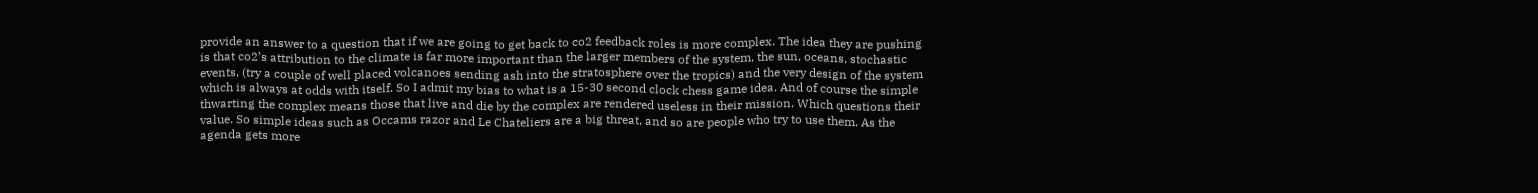provide an answer to a question that if we are going to get back to co2 feedback roles is more complex. The idea they are pushing is that co2’s attribution to the climate is far more important than the larger members of the system, the sun, oceans, stochastic events, (try a couple of well placed volcanoes sending ash into the stratosphere over the tropics) and the very design of the system which is always at odds with itself. So I admit my bias to what is a 15-30 second clock chess game idea. And of course the simple thwarting the complex means those that live and die by the complex are rendered useless in their mission. Which questions their value. So simple ideas such as Occams razor and Le Chateliers are a big threat, and so are people who try to use them. As the agenda gets more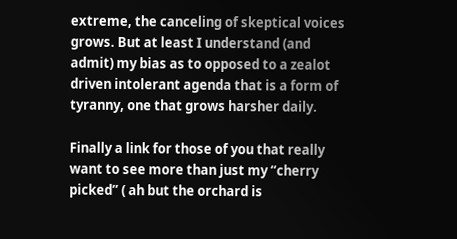extreme, the canceling of skeptical voices grows. But at least I understand (and admit) my bias as to opposed to a zealot driven intolerant agenda that is a form of tyranny, one that grows harsher daily.

Finally a link for those of you that really want to see more than just my “cherry picked” ( ah but the orchard is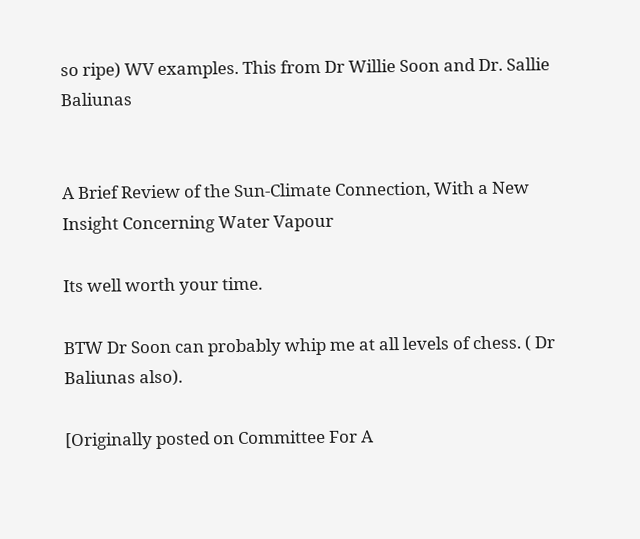so ripe) WV examples. This from Dr Willie Soon and Dr. Sallie Baliunas


A Brief Review of the Sun-Climate Connection, With a New Insight Concerning Water Vapour

Its well worth your time.

BTW Dr Soon can probably whip me at all levels of chess. ( Dr Baliunas also).

[Originally posted on Committee For A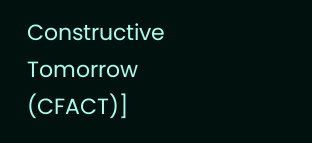Constructive Tomorrow (CFACT)]